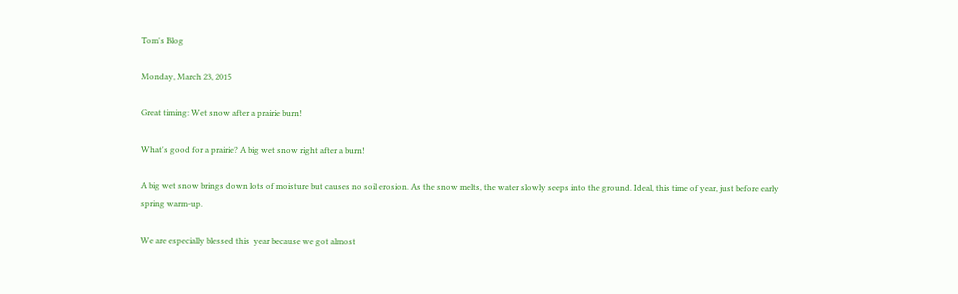Tom's Blog

Monday, March 23, 2015

Great timing: Wet snow after a prairie burn!

What's good for a prairie? A big wet snow right after a burn!

A big wet snow brings down lots of moisture but causes no soil erosion. As the snow melts, the water slowly seeps into the ground. Ideal, this time of year, just before early spring warm-up.

We are especially blessed this  year because we got almost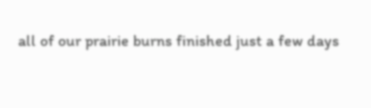all of our prairie burns finished just a few days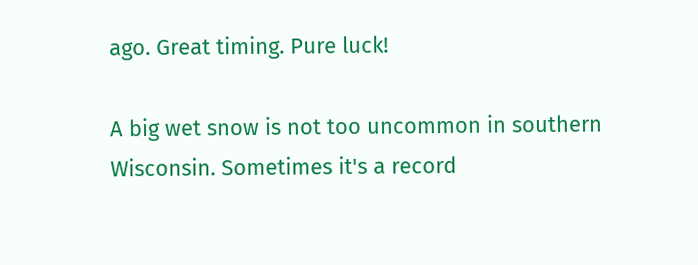ago. Great timing. Pure luck!

A big wet snow is not too uncommon in southern Wisconsin. Sometimes it's a record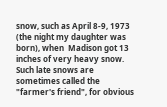snow, such as April 8-9, 1973 (the night my daughter was born), when  Madison got 13 inches of very heavy snow.
Such late snows are sometimes called the "farmer's friend", for obvious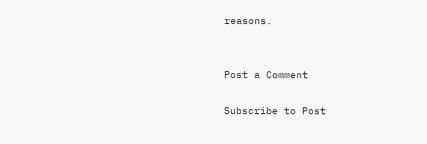reasons.


Post a Comment

Subscribe to Post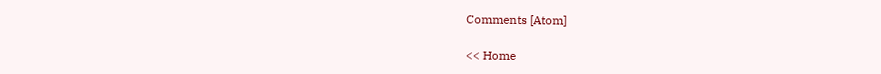Comments [Atom]

<< Home